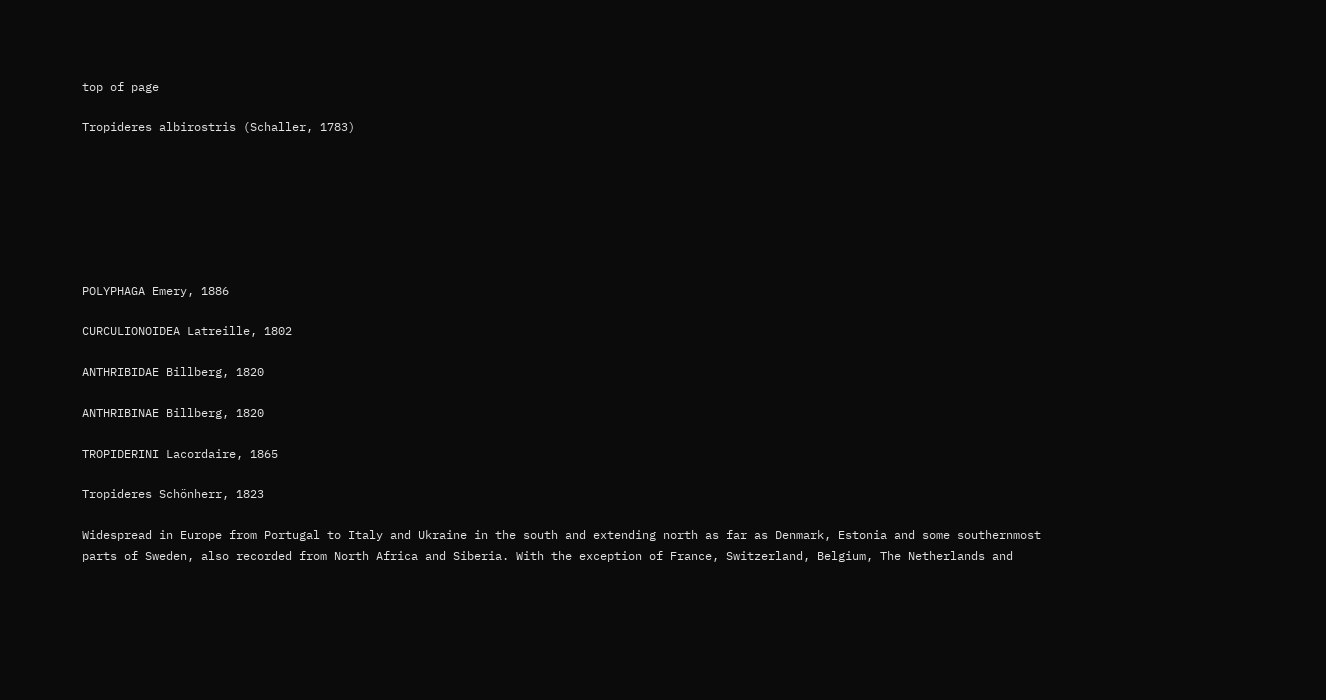top of page

Tropideres albirostris (Schaller, 1783)







POLYPHAGA Emery, 1886

CURCULIONOIDEA Latreille, 1802

ANTHRIBIDAE Billberg, 1820

ANTHRIBINAE Billberg, 1820

TROPIDERINI Lacordaire, 1865

Tropideres Schönherr, 1823

Widespread in Europe from Portugal to Italy and Ukraine in the south and extending north as far as Denmark, Estonia and some southernmost parts of Sweden, also recorded from North Africa and Siberia. With the exception of France, Switzerland, Belgium, The Netherlands and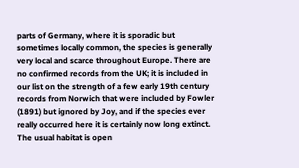parts of Germany, where it is sporadic but sometimes locally common, the species is generally very local and scarce throughout Europe. There are no confirmed records from the UK; it is included in our list on the strength of a few early 19th century records from Norwich that were included by Fowler (1891) but ignored by Joy, and if the species ever really occurred here it is certainly now long extinct. The usual habitat is open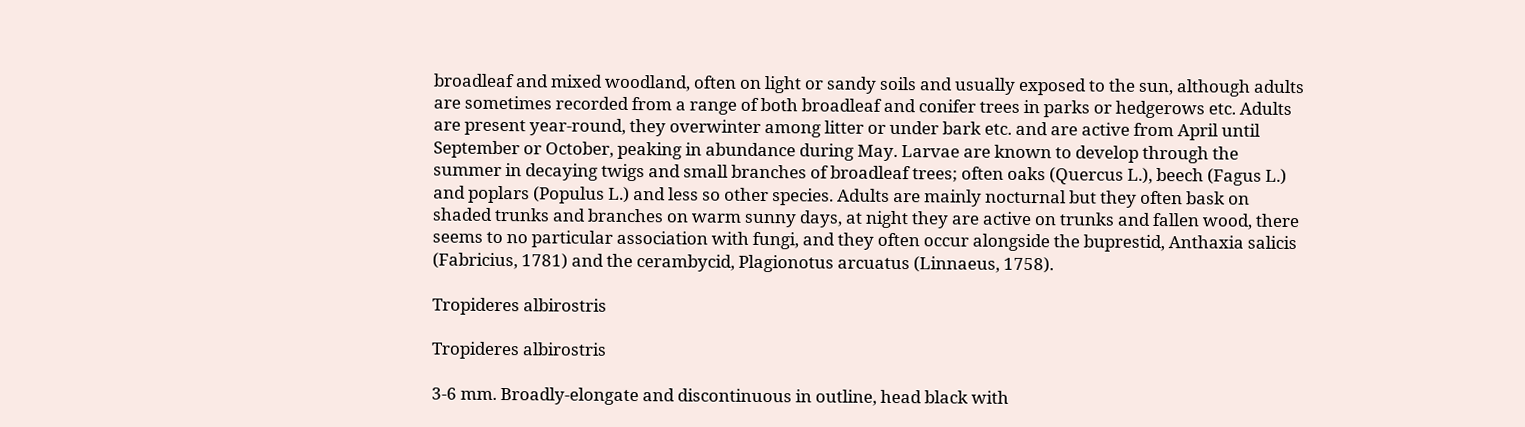broadleaf and mixed woodland, often on light or sandy soils and usually exposed to the sun, although adults are sometimes recorded from a range of both broadleaf and conifer trees in parks or hedgerows etc. Adults are present year-round, they overwinter among litter or under bark etc. and are active from April until September or October, peaking in abundance during May. Larvae are known to develop through the summer in decaying twigs and small branches of broadleaf trees; often oaks (Quercus L.), beech (Fagus L.) and poplars (Populus L.) and less so other species. Adults are mainly nocturnal but they often bask on shaded trunks and branches on warm sunny days, at night they are active on trunks and fallen wood, there seems to no particular association with fungi, and they often occur alongside the buprestid, Anthaxia salicis (Fabricius, 1781) and the cerambycid, Plagionotus arcuatus (Linnaeus, 1758).

Tropideres albirostris

Tropideres albirostris

3-6 mm. Broadly-elongate and discontinuous in outline, head black with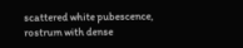scattered white pubescence, rostrum with dense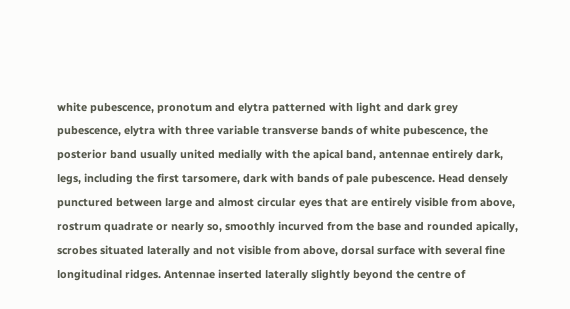white pubescence, pronotum and elytra patterned with light and dark grey pubescence, elytra with three variable transverse bands of white pubescence, the posterior band usually united medially with the apical band, antennae entirely dark, legs, including the first tarsomere, dark with bands of pale pubescence. Head densely punctured between large and almost circular eyes that are entirely visible from above, rostrum quadrate or nearly so, smoothly incurved from the base and rounded apically, scrobes situated laterally and not visible from above, dorsal surface with several fine longitudinal ridges. Antennae inserted laterally slightly beyond the centre of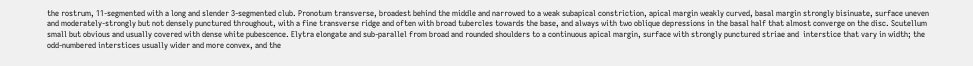the rostrum, 11-segmented with a long and slender 3-segmented club. Pronotum transverse, broadest behind the middle and narrowed to a weak subapical constriction, apical margin weakly curved, basal margin strongly bisinuate, surface uneven and moderately-strongly but not densely punctured throughout, with a fine transverse ridge and often with broad tubercles towards the base, and always with two oblique depressions in the basal half that almost converge on the disc. Scutellum small but obvious and usually covered with dense white pubescence. Elytra elongate and sub-parallel from broad and rounded shoulders to a continuous apical margin, surface with strongly punctured striae and  interstice that vary in width; the odd-numbered interstices usually wider and more convex, and the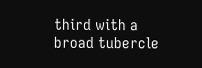third with a broad tubercle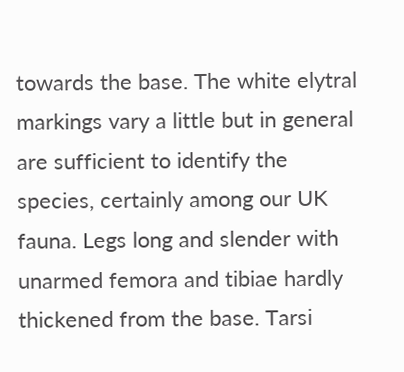towards the base. The white elytral markings vary a little but in general are sufficient to identify the species, certainly among our UK fauna. Legs long and slender with unarmed femora and tibiae hardly thickened from the base. Tarsi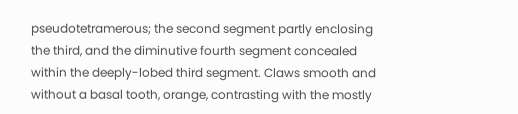pseudotetramerous; the second segment partly enclosing the third, and the diminutive fourth segment concealed within the deeply-lobed third segment. Claws smooth and without a basal tooth, orange, contrasting with the mostly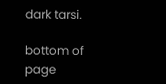dark tarsi.

bottom of page